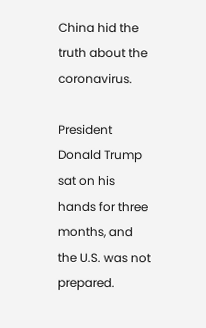China hid the truth about the coronavirus.

President Donald Trump sat on his hands for three months, and the U.S. was not prepared.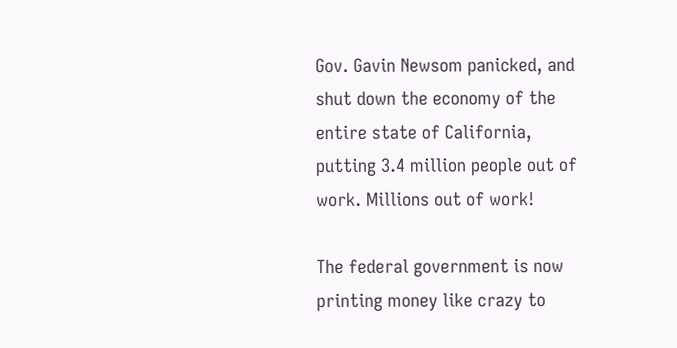Gov. Gavin Newsom panicked, and shut down the economy of the entire state of California, putting 3.4 million people out of work. Millions out of work!

The federal government is now printing money like crazy to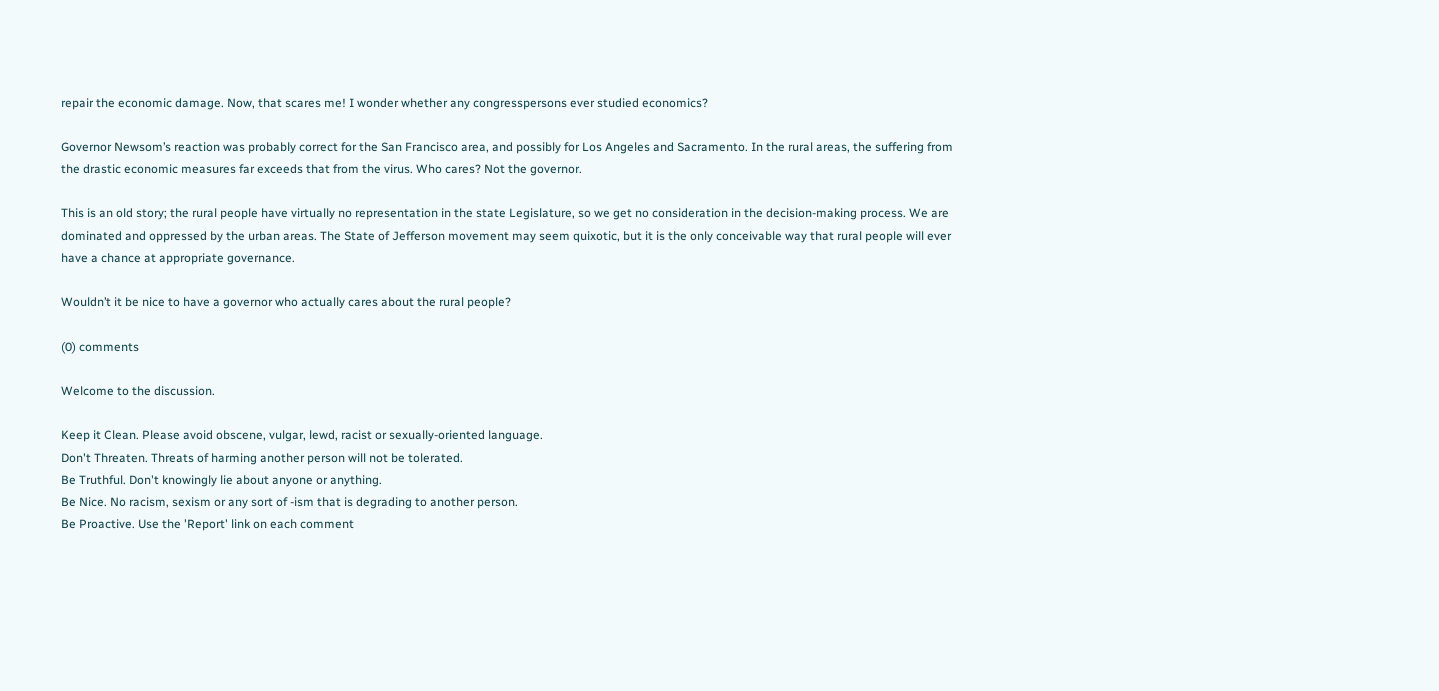repair the economic damage. Now, that scares me! I wonder whether any congresspersons ever studied economics?

Governor Newsom’s reaction was probably correct for the San Francisco area, and possibly for Los Angeles and Sacramento. In the rural areas, the suffering from the drastic economic measures far exceeds that from the virus. Who cares? Not the governor.

This is an old story; the rural people have virtually no representation in the state Legislature, so we get no consideration in the decision-making process. We are dominated and oppressed by the urban areas. The State of Jefferson movement may seem quixotic, but it is the only conceivable way that rural people will ever have a chance at appropriate governance.

Wouldn’t it be nice to have a governor who actually cares about the rural people?

(0) comments

Welcome to the discussion.

Keep it Clean. Please avoid obscene, vulgar, lewd, racist or sexually-oriented language.
Don't Threaten. Threats of harming another person will not be tolerated.
Be Truthful. Don't knowingly lie about anyone or anything.
Be Nice. No racism, sexism or any sort of -ism that is degrading to another person.
Be Proactive. Use the 'Report' link on each comment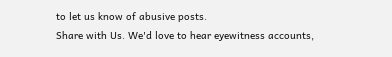to let us know of abusive posts.
Share with Us. We'd love to hear eyewitness accounts,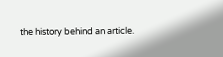the history behind an article.